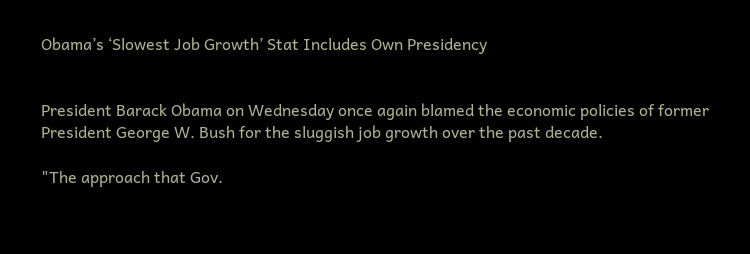Obama’s ‘Slowest Job Growth’ Stat Includes Own Presidency


President Barack Obama on Wednesday once again blamed the economic policies of former President George W. Bush for the sluggish job growth over the past decade.

"The approach that Gov.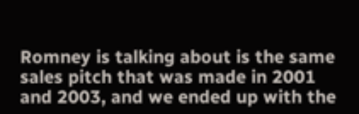Romney is talking about is the same sales pitch that was made in 2001 and 2003, and we ended up with the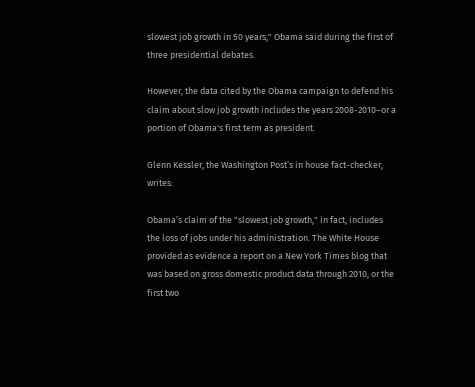slowest job growth in 50 years," Obama said during the first of three presidential debates.

However, the data cited by the Obama campaign to defend his claim about slow job growth includes the years 2008-2010–or a portion of Obama's first term as president.

Glenn Kessler, the Washington Post’s in house fact-checker, writes:

Obama’s claim of the "slowest job growth," in fact, includes the loss of jobs under his administration. The White House provided as evidence a report on a New York Times blog that was based on gross domestic product data through 2010, or the first two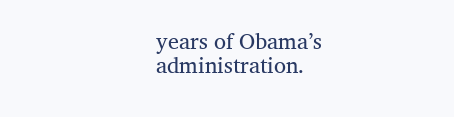years of Obama’s administration.